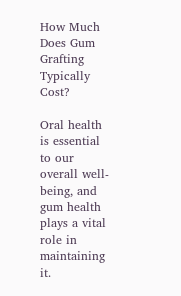How Much Does Gum Grafting Typically Cost?

Oral health is essential to our overall well-being, and gum health plays a vital role in maintaining it.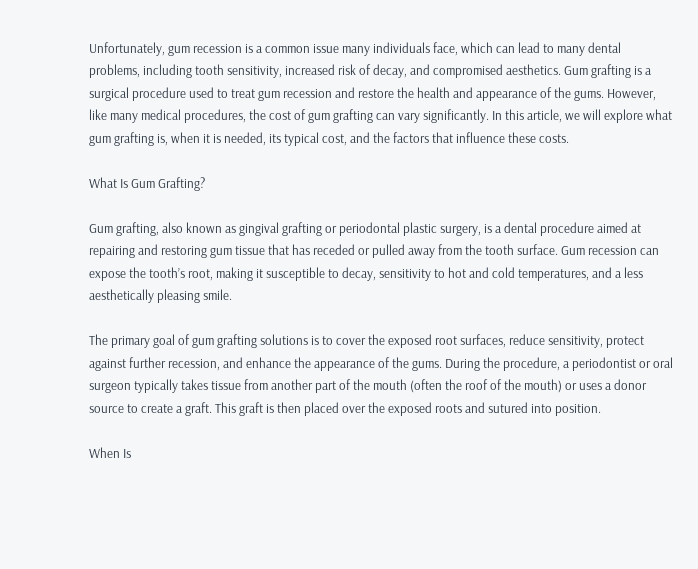Unfortunately, gum recession is a common issue many individuals face, which can lead to many dental problems, including tooth sensitivity, increased risk of decay, and compromised aesthetics. Gum grafting is a surgical procedure used to treat gum recession and restore the health and appearance of the gums. However, like many medical procedures, the cost of gum grafting can vary significantly. In this article, we will explore what gum grafting is, when it is needed, its typical cost, and the factors that influence these costs.

What Is Gum Grafting?

Gum grafting, also known as gingival grafting or periodontal plastic surgery, is a dental procedure aimed at repairing and restoring gum tissue that has receded or pulled away from the tooth surface. Gum recession can expose the tooth’s root, making it susceptible to decay, sensitivity to hot and cold temperatures, and a less aesthetically pleasing smile.

The primary goal of gum grafting solutions is to cover the exposed root surfaces, reduce sensitivity, protect against further recession, and enhance the appearance of the gums. During the procedure, a periodontist or oral surgeon typically takes tissue from another part of the mouth (often the roof of the mouth) or uses a donor source to create a graft. This graft is then placed over the exposed roots and sutured into position.

When Is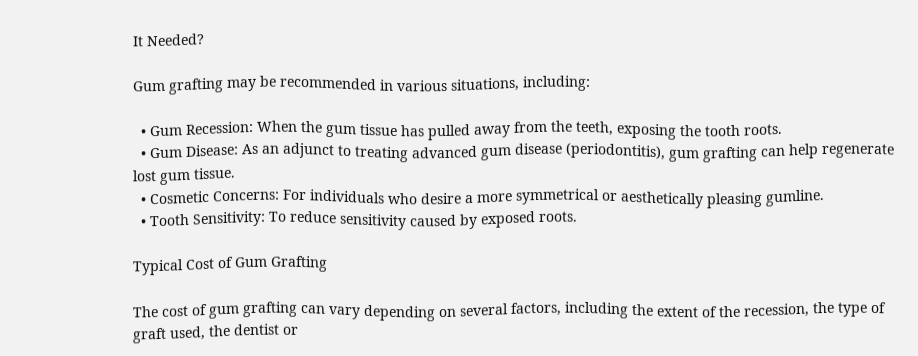It Needed?

Gum grafting may be recommended in various situations, including:

  • Gum Recession: When the gum tissue has pulled away from the teeth, exposing the tooth roots.
  • Gum Disease: As an adjunct to treating advanced gum disease (periodontitis), gum grafting can help regenerate lost gum tissue.
  • Cosmetic Concerns: For individuals who desire a more symmetrical or aesthetically pleasing gumline.
  • Tooth Sensitivity: To reduce sensitivity caused by exposed roots.

Typical Cost of Gum Grafting

The cost of gum grafting can vary depending on several factors, including the extent of the recession, the type of graft used, the dentist or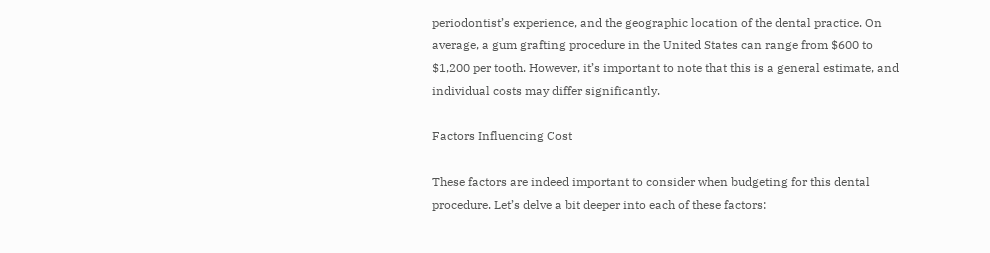periodontist’s experience, and the geographic location of the dental practice. On average, a gum grafting procedure in the United States can range from $600 to $1,200 per tooth. However, it’s important to note that this is a general estimate, and individual costs may differ significantly.

Factors Influencing Cost

These factors are indeed important to consider when budgeting for this dental procedure. Let’s delve a bit deeper into each of these factors: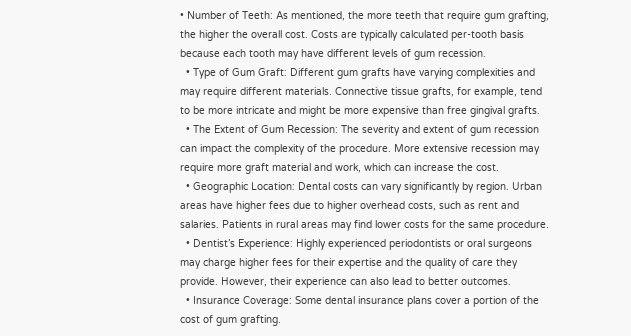• Number of Teeth: As mentioned, the more teeth that require gum grafting, the higher the overall cost. Costs are typically calculated per-tooth basis because each tooth may have different levels of gum recession.
  • Type of Gum Graft: Different gum grafts have varying complexities and may require different materials. Connective tissue grafts, for example, tend to be more intricate and might be more expensive than free gingival grafts.
  • The Extent of Gum Recession: The severity and extent of gum recession can impact the complexity of the procedure. More extensive recession may require more graft material and work, which can increase the cost.
  • Geographic Location: Dental costs can vary significantly by region. Urban areas have higher fees due to higher overhead costs, such as rent and salaries. Patients in rural areas may find lower costs for the same procedure.
  • Dentist’s Experience: Highly experienced periodontists or oral surgeons may charge higher fees for their expertise and the quality of care they provide. However, their experience can also lead to better outcomes.
  • Insurance Coverage: Some dental insurance plans cover a portion of the cost of gum grafting.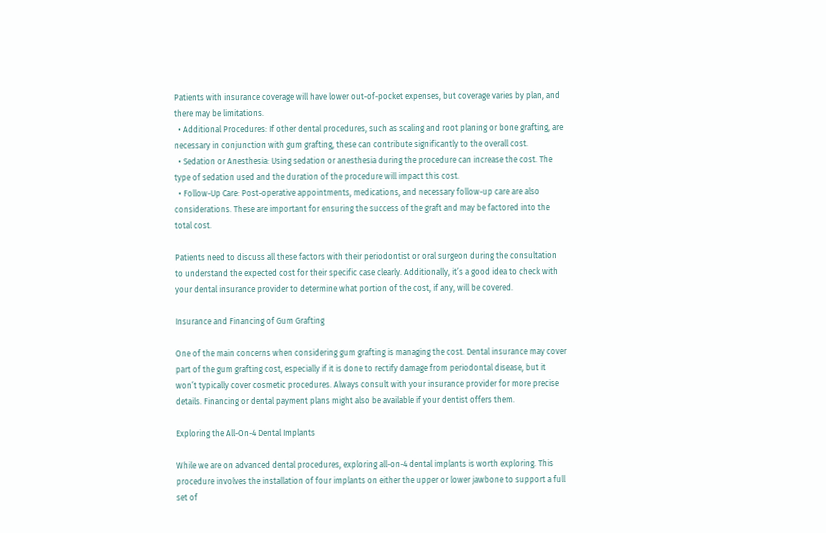Patients with insurance coverage will have lower out-of-pocket expenses, but coverage varies by plan, and there may be limitations.
  • Additional Procedures: If other dental procedures, such as scaling and root planing or bone grafting, are necessary in conjunction with gum grafting, these can contribute significantly to the overall cost.
  • Sedation or Anesthesia: Using sedation or anesthesia during the procedure can increase the cost. The type of sedation used and the duration of the procedure will impact this cost.
  • Follow-Up Care: Post-operative appointments, medications, and necessary follow-up care are also considerations. These are important for ensuring the success of the graft and may be factored into the total cost.

Patients need to discuss all these factors with their periodontist or oral surgeon during the consultation to understand the expected cost for their specific case clearly. Additionally, it’s a good idea to check with your dental insurance provider to determine what portion of the cost, if any, will be covered.

Insurance and Financing of Gum Grafting

One of the main concerns when considering gum grafting is managing the cost. Dental insurance may cover part of the gum grafting cost, especially if it is done to rectify damage from periodontal disease, but it won’t typically cover cosmetic procedures. Always consult with your insurance provider for more precise details. Financing or dental payment plans might also be available if your dentist offers them.

Exploring the All-On-4 Dental Implants

While we are on advanced dental procedures, exploring all-on-4 dental implants is worth exploring. This procedure involves the installation of four implants on either the upper or lower jawbone to support a full set of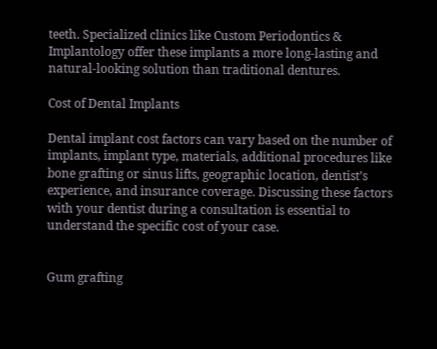teeth. Specialized clinics like Custom Periodontics & Implantology offer these implants a more long-lasting and natural-looking solution than traditional dentures.

Cost of Dental Implants

Dental implant cost factors can vary based on the number of implants, implant type, materials, additional procedures like bone grafting or sinus lifts, geographic location, dentist’s experience, and insurance coverage. Discussing these factors with your dentist during a consultation is essential to understand the specific cost of your case.


Gum grafting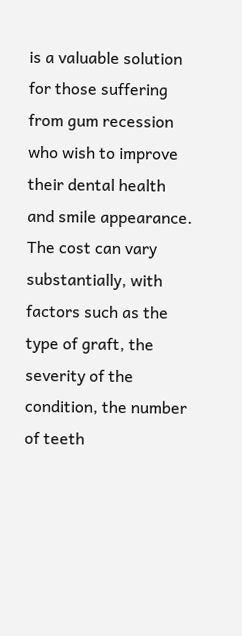is a valuable solution for those suffering from gum recession who wish to improve their dental health and smile appearance. The cost can vary substantially, with factors such as the type of graft, the severity of the condition, the number of teeth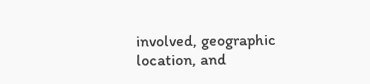involved, geographic location, and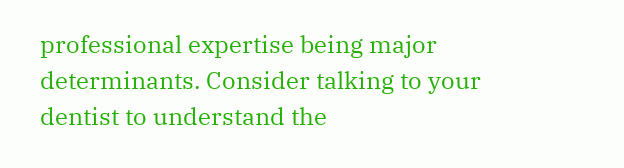professional expertise being major determinants. Consider talking to your dentist to understand the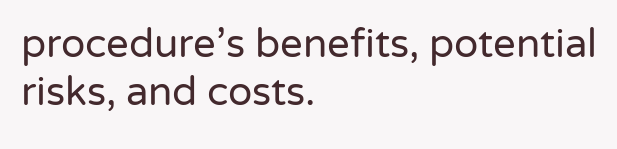procedure’s benefits, potential risks, and costs.